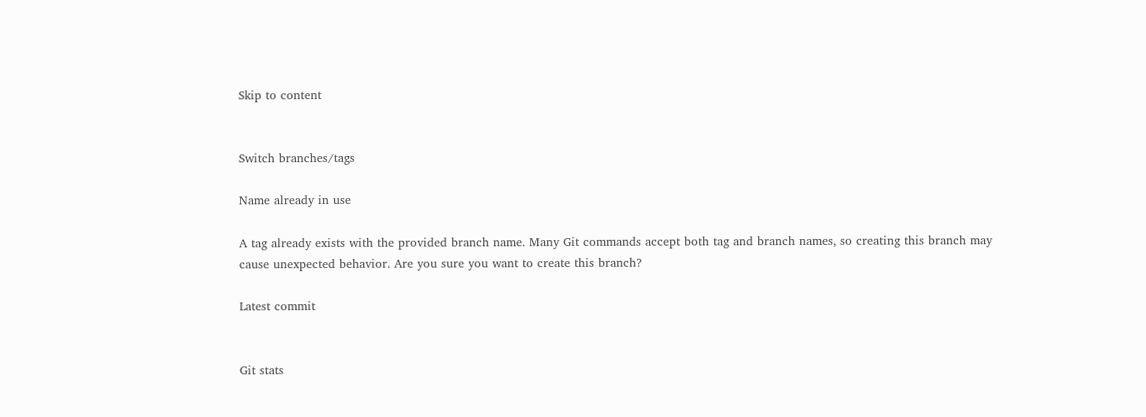Skip to content


Switch branches/tags

Name already in use

A tag already exists with the provided branch name. Many Git commands accept both tag and branch names, so creating this branch may cause unexpected behavior. Are you sure you want to create this branch?

Latest commit


Git stats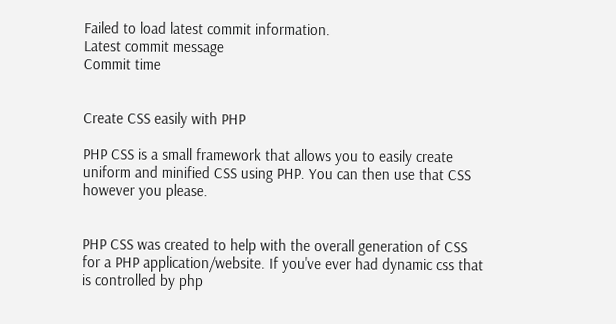Failed to load latest commit information.
Latest commit message
Commit time


Create CSS easily with PHP

PHP CSS is a small framework that allows you to easily create uniform and minified CSS using PHP. You can then use that CSS however you please.


PHP CSS was created to help with the overall generation of CSS for a PHP application/website. If you've ever had dynamic css that is controlled by php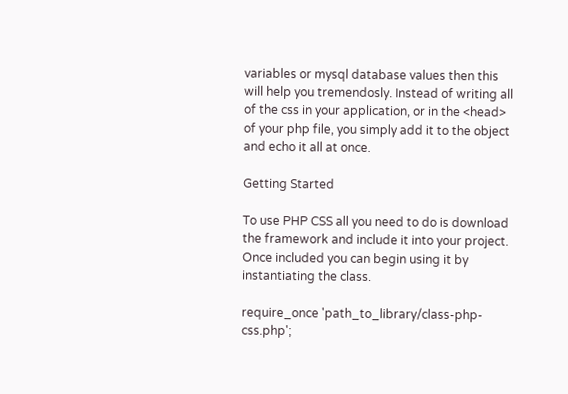variables or mysql database values then this will help you tremendosly. Instead of writing all of the css in your application, or in the <head> of your php file, you simply add it to the object and echo it all at once.

Getting Started

To use PHP CSS all you need to do is download the framework and include it into your project. Once included you can begin using it by instantiating the class.

require_once 'path_to_library/class-php-css.php';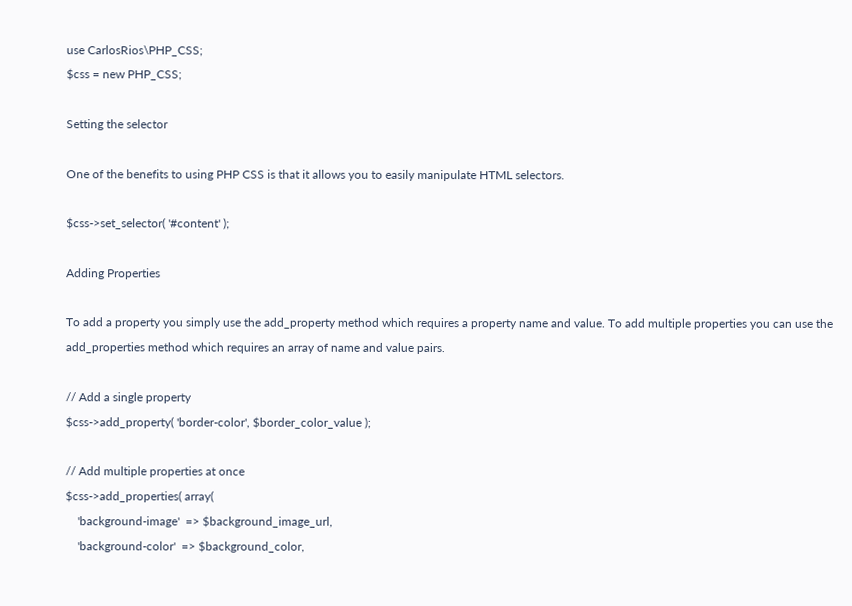use CarlosRios\PHP_CSS;
$css = new PHP_CSS;

Setting the selector

One of the benefits to using PHP CSS is that it allows you to easily manipulate HTML selectors.

$css->set_selector( '#content' );

Adding Properties

To add a property you simply use the add_property method which requires a property name and value. To add multiple properties you can use the add_properties method which requires an array of name and value pairs.

// Add a single property
$css->add_property( 'border-color', $border_color_value );

// Add multiple properties at once
$css->add_properties( array(
    'background-image'  => $background_image_url,
    'background-color'  => $background_color,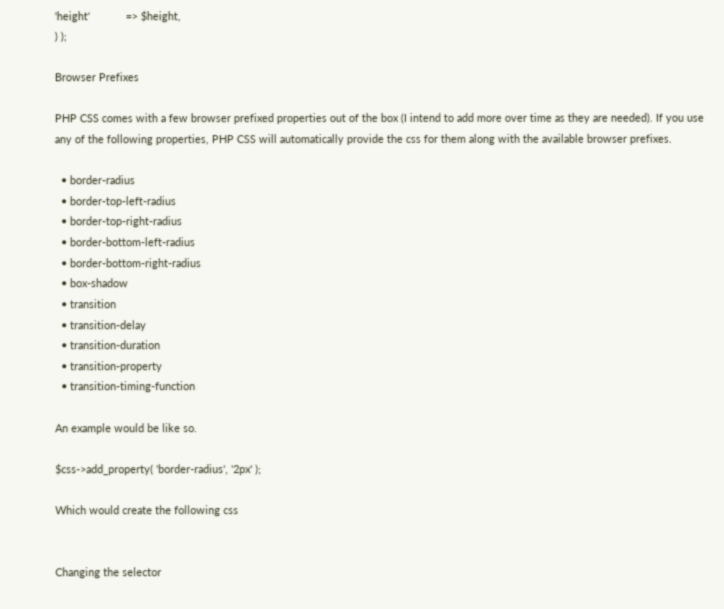'height'            => $height,
) );

Browser Prefixes

PHP CSS comes with a few browser prefixed properties out of the box (I intend to add more over time as they are needed). If you use any of the following properties, PHP CSS will automatically provide the css for them along with the available browser prefixes.

  • border-radius
  • border-top-left-radius
  • border-top-right-radius
  • border-bottom-left-radius
  • border-bottom-right-radius
  • box-shadow
  • transition
  • transition-delay
  • transition-duration
  • transition-property
  • transition-timing-function

An example would be like so.

$css->add_property( 'border-radius', '2px' );

Which would create the following css


Changing the selector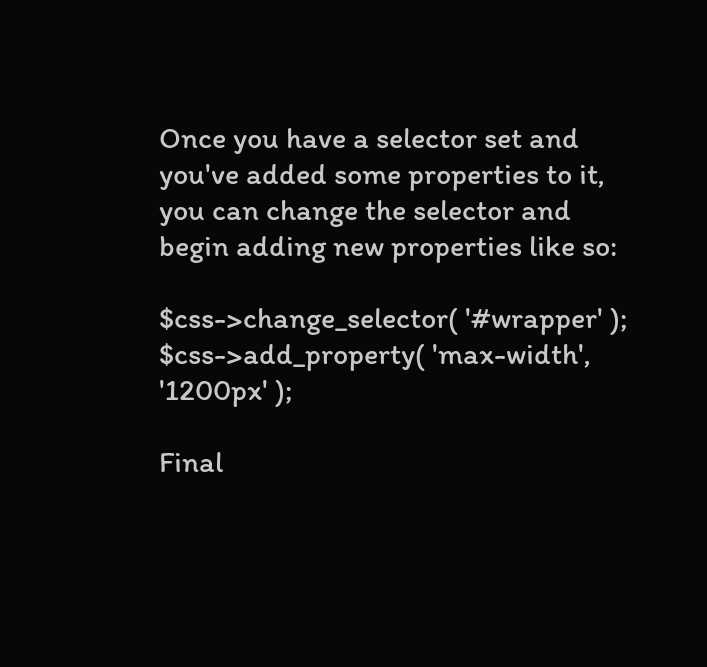Once you have a selector set and you've added some properties to it, you can change the selector and begin adding new properties like so:

$css->change_selector( '#wrapper' );
$css->add_property( 'max-width', '1200px' );

Final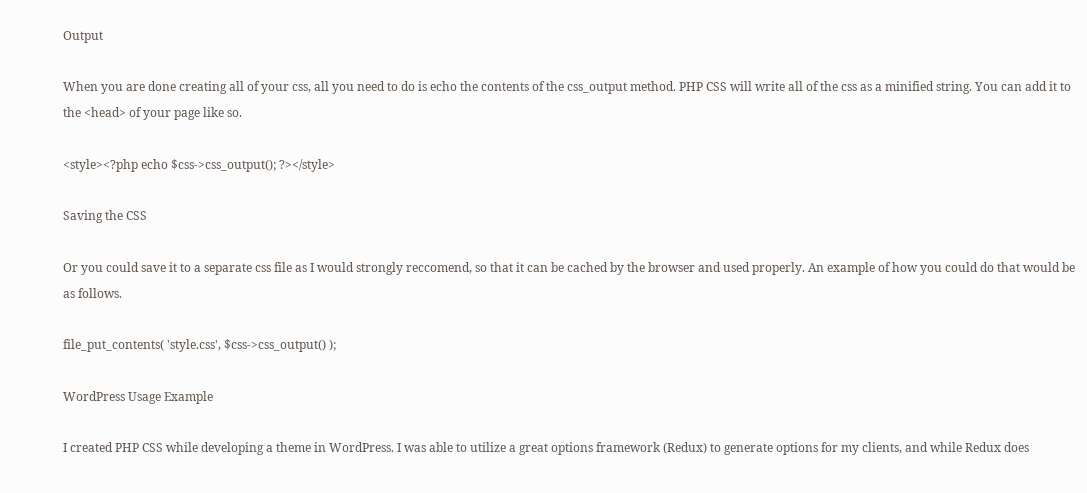Output

When you are done creating all of your css, all you need to do is echo the contents of the css_output method. PHP CSS will write all of the css as a minified string. You can add it to the <head> of your page like so.

<style><?php echo $css->css_output(); ?></style>

Saving the CSS

Or you could save it to a separate css file as I would strongly reccomend, so that it can be cached by the browser and used properly. An example of how you could do that would be as follows.

file_put_contents( 'style.css', $css->css_output() );

WordPress Usage Example

I created PHP CSS while developing a theme in WordPress. I was able to utilize a great options framework (Redux) to generate options for my clients, and while Redux does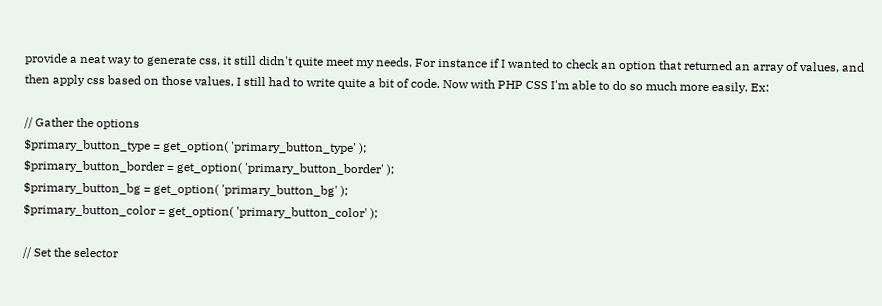provide a neat way to generate css, it still didn't quite meet my needs. For instance if I wanted to check an option that returned an array of values, and then apply css based on those values, I still had to write quite a bit of code. Now with PHP CSS I'm able to do so much more easily. Ex:

// Gather the options
$primary_button_type = get_option( 'primary_button_type' );
$primary_button_border = get_option( 'primary_button_border' );
$primary_button_bg = get_option( 'primary_button_bg' );
$primary_button_color = get_option( 'primary_button_color' );

// Set the selector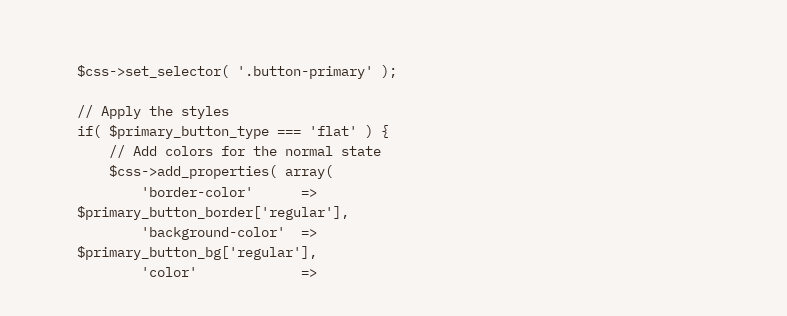$css->set_selector( '.button-primary' );

// Apply the styles
if( $primary_button_type === 'flat' ) {
    // Add colors for the normal state
    $css->add_properties( array(
        'border-color'      => $primary_button_border['regular'],
        'background-color'  => $primary_button_bg['regular'],
        'color'             =>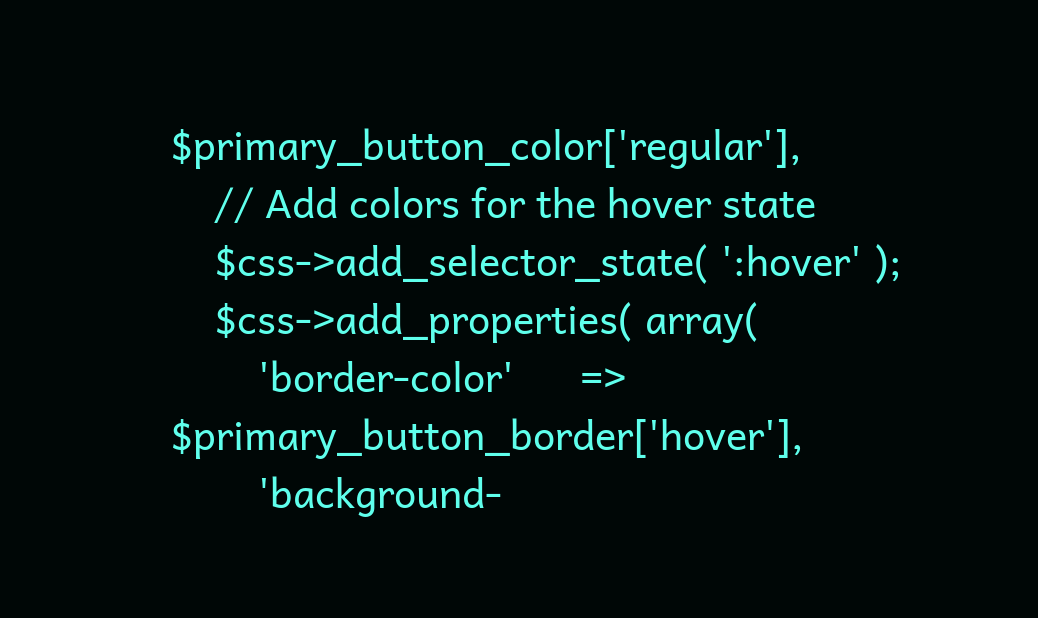$primary_button_color['regular'],
    // Add colors for the hover state
    $css->add_selector_state( ':hover' );
    $css->add_properties( array(
        'border-color'      => $primary_button_border['hover'],
        'background-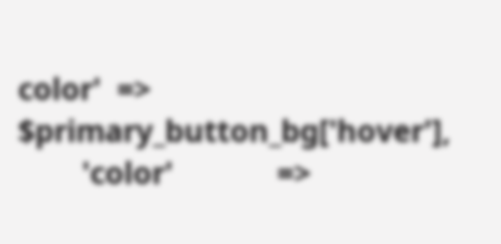color'  => $primary_button_bg['hover'],
        'color'             =>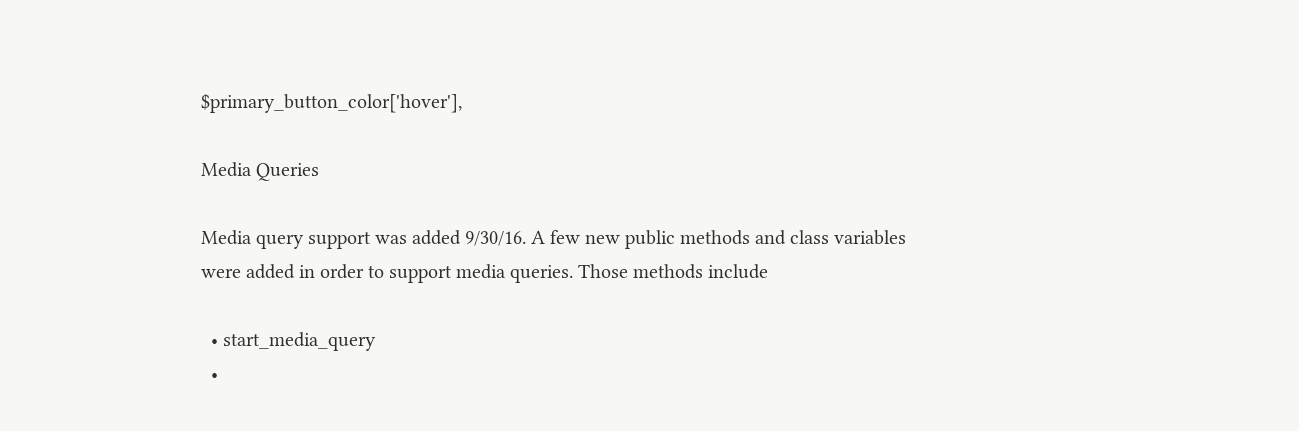$primary_button_color['hover'],

Media Queries

Media query support was added 9/30/16. A few new public methods and class variables were added in order to support media queries. Those methods include

  • start_media_query
  •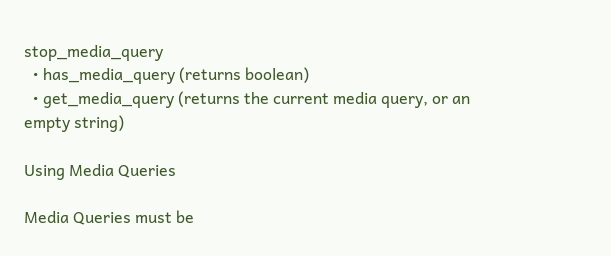stop_media_query
  • has_media_query (returns boolean)
  • get_media_query (returns the current media query, or an empty string)

Using Media Queries

Media Queries must be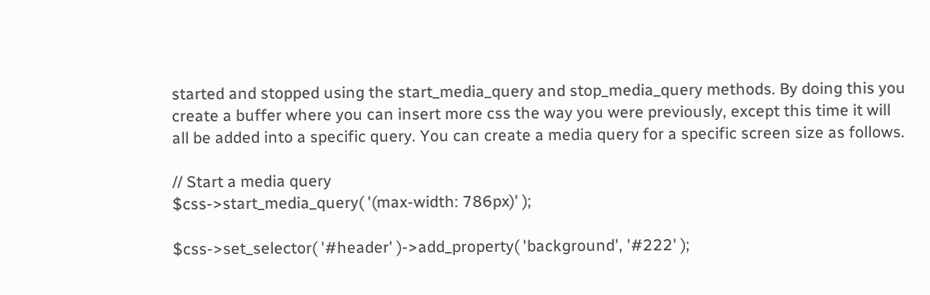started and stopped using the start_media_query and stop_media_query methods. By doing this you create a buffer where you can insert more css the way you were previously, except this time it will all be added into a specific query. You can create a media query for a specific screen size as follows.

// Start a media query
$css->start_media_query( '(max-width: 786px)' );

$css->set_selector( '#header' )->add_property( 'background', '#222' );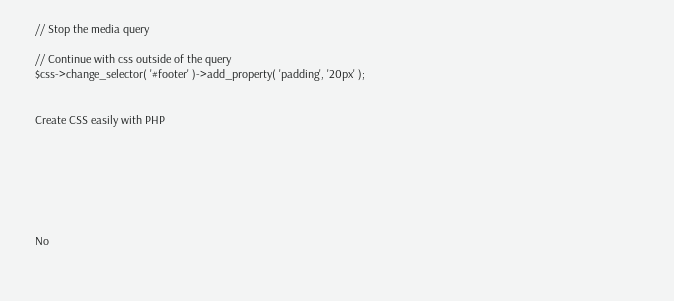// Stop the media query

// Continue with css outside of the query
$css->change_selector( '#footer' )->add_property( 'padding', '20px' );


Create CSS easily with PHP







No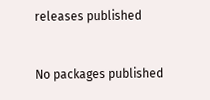releases published


No packages published